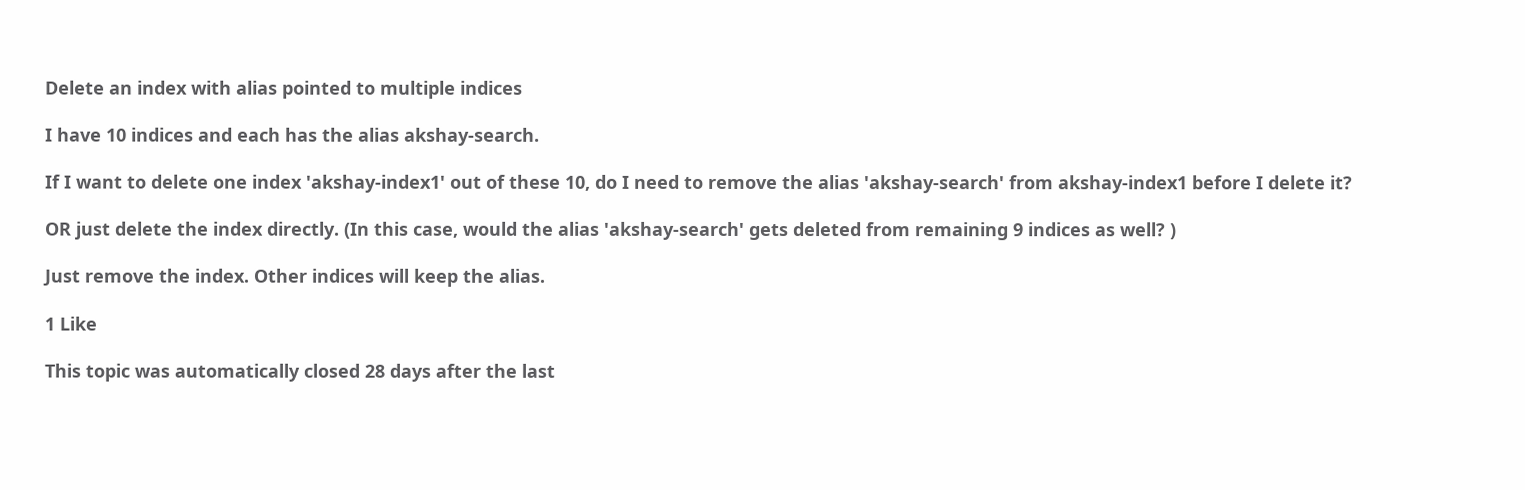Delete an index with alias pointed to multiple indices

I have 10 indices and each has the alias akshay-search.

If I want to delete one index 'akshay-index1' out of these 10, do I need to remove the alias 'akshay-search' from akshay-index1 before I delete it?

OR just delete the index directly. (In this case, would the alias 'akshay-search' gets deleted from remaining 9 indices as well? )

Just remove the index. Other indices will keep the alias.

1 Like

This topic was automatically closed 28 days after the last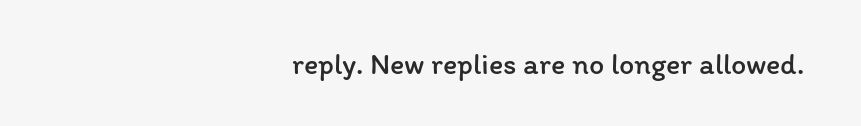reply. New replies are no longer allowed.